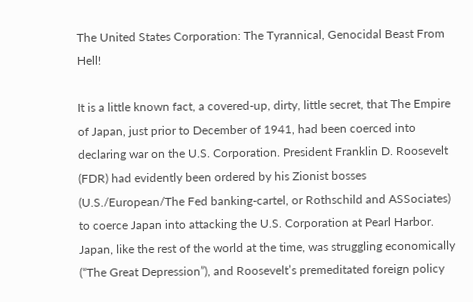The United States Corporation: The Tyrannical, Genocidal Beast From Hell!

It is a little known fact, a covered-up, dirty, little secret, that The Empire of Japan, just prior to December of 1941, had been coerced into declaring war on the U.S. Corporation. President Franklin D. Roosevelt (FDR) had evidently been ordered by his Zionist bosses (U.S./European/The Fed banking-cartel, or Rothschild and ASSociates) to coerce Japan into attacking the U.S. Corporation at Pearl Harbor. Japan, like the rest of the world at the time, was struggling economically (“The Great Depression”), and Roosevelt’s premeditated foreign policy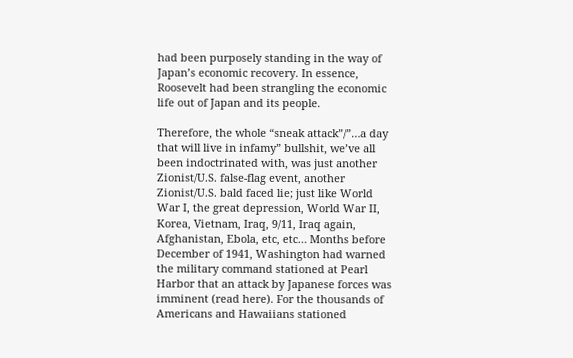had been purposely standing in the way of Japan’s economic recovery. In essence, Roosevelt had been strangling the economic life out of Japan and its people.

Therefore, the whole “sneak attack”/”…a day that will live in infamy” bullshit, we’ve all been indoctrinated with, was just another Zionist/U.S. false-flag event, another Zionist/U.S. bald faced lie; just like World War I, the great depression, World War II, Korea, Vietnam, Iraq, 9/11, Iraq again, Afghanistan, Ebola, etc, etc… Months before December of 1941, Washington had warned the military command stationed at Pearl Harbor that an attack by Japanese forces was imminent (read here). For the thousands of Americans and Hawaiians stationed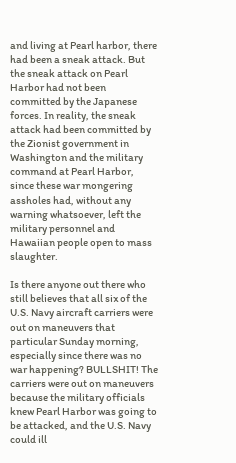and living at Pearl harbor, there had been a sneak attack. But the sneak attack on Pearl Harbor had not been committed by the Japanese forces. In reality, the sneak attack had been committed by the Zionist government in Washington and the military command at Pearl Harbor, since these war mongering assholes had, without any warning whatsoever, left the military personnel and Hawaiian people open to mass slaughter.

Is there anyone out there who still believes that all six of the U.S. Navy aircraft carriers were out on maneuvers that particular Sunday morning, especially since there was no war happening? BULLSHIT! The carriers were out on maneuvers because the military officials knew Pearl Harbor was going to be attacked, and the U.S. Navy could ill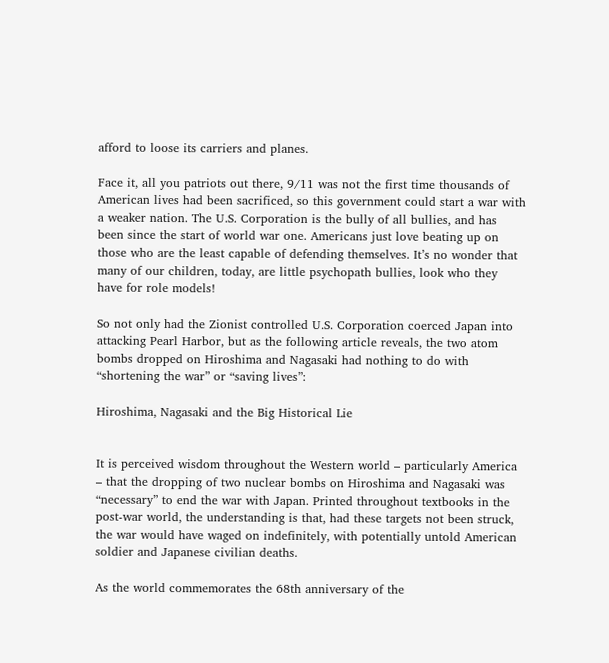afford to loose its carriers and planes.

Face it, all you patriots out there, 9/11 was not the first time thousands of American lives had been sacrificed, so this government could start a war with a weaker nation. The U.S. Corporation is the bully of all bullies, and has been since the start of world war one. Americans just love beating up on those who are the least capable of defending themselves. It’s no wonder that many of our children, today, are little psychopath bullies, look who they have for role models!

So not only had the Zionist controlled U.S. Corporation coerced Japan into attacking Pearl Harbor, but as the following article reveals, the two atom bombs dropped on Hiroshima and Nagasaki had nothing to do with “shortening the war” or “saving lives”:

Hiroshima, Nagasaki and the Big Historical Lie


It is perceived wisdom throughout the Western world – particularly America – that the dropping of two nuclear bombs on Hiroshima and Nagasaki was “necessary” to end the war with Japan. Printed throughout textbooks in the post-war world, the understanding is that, had these targets not been struck, the war would have waged on indefinitely, with potentially untold American soldier and Japanese civilian deaths.

As the world commemorates the 68th anniversary of the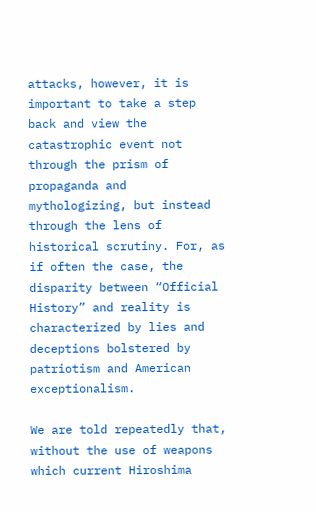attacks, however, it is important to take a step back and view the catastrophic event not through the prism of propaganda and mythologizing, but instead through the lens of historical scrutiny. For, as if often the case, the disparity between “Official History” and reality is characterized by lies and deceptions bolstered by patriotism and American exceptionalism.

We are told repeatedly that, without the use of weapons which current Hiroshima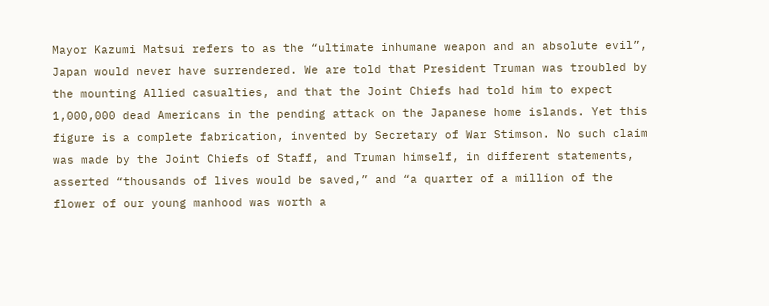Mayor Kazumi Matsui refers to as the “ultimate inhumane weapon and an absolute evil”, Japan would never have surrendered. We are told that President Truman was troubled by the mounting Allied casualties, and that the Joint Chiefs had told him to expect 1,000,000 dead Americans in the pending attack on the Japanese home islands. Yet this figure is a complete fabrication, invented by Secretary of War Stimson. No such claim was made by the Joint Chiefs of Staff, and Truman himself, in different statements, asserted “thousands of lives would be saved,” and “a quarter of a million of the flower of our young manhood was worth a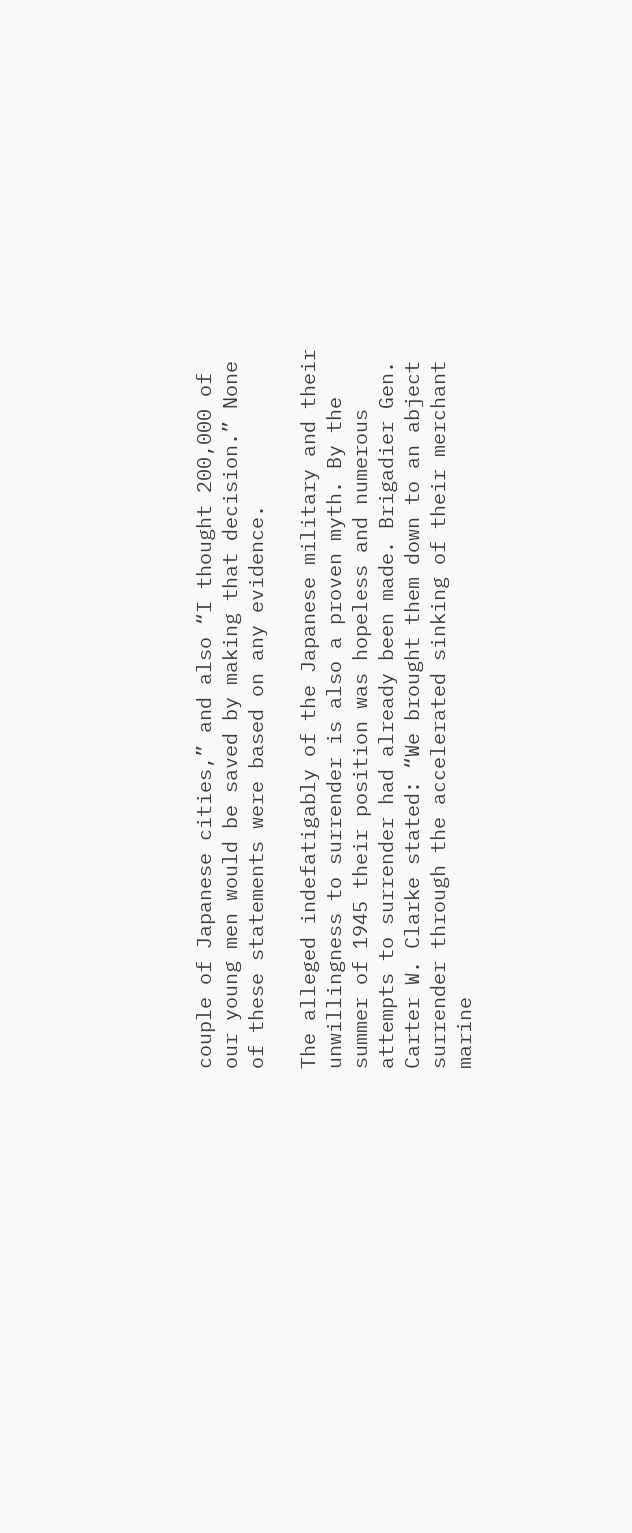couple of Japanese cities,” and also “I thought 200,000 of our young men would be saved by making that decision.” None of these statements were based on any evidence.

The alleged indefatigably of the Japanese military and their unwillingness to surrender is also a proven myth. By the summer of 1945 their position was hopeless and numerous attempts to surrender had already been made. Brigadier Gen. Carter W. Clarke stated: “We brought them down to an abject surrender through the accelerated sinking of their merchant marine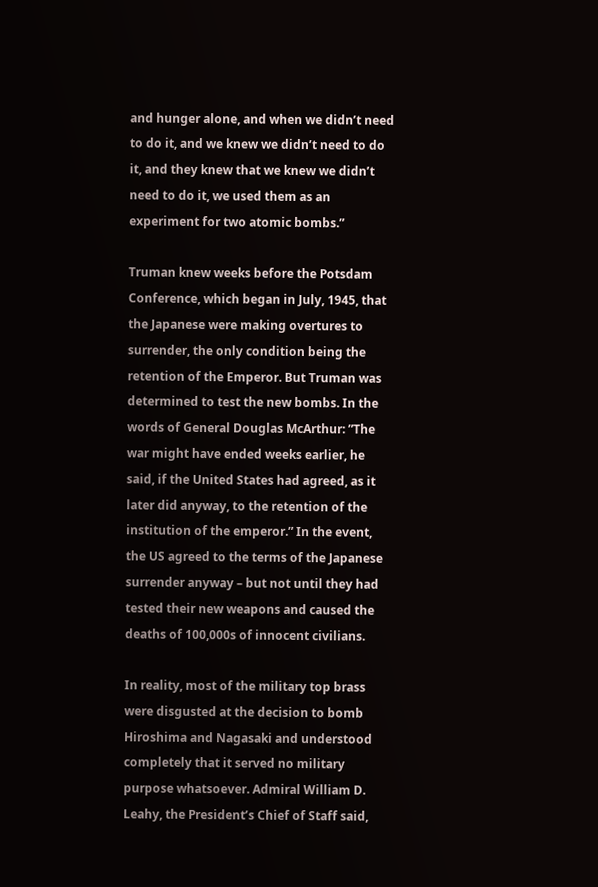and hunger alone, and when we didn’t need to do it, and we knew we didn’t need to do it, and they knew that we knew we didn’t need to do it, we used them as an experiment for two atomic bombs.”

Truman knew weeks before the Potsdam Conference, which began in July, 1945, that the Japanese were making overtures to surrender, the only condition being the retention of the Emperor. But Truman was determined to test the new bombs. In the words of General Douglas McArthur: ”The war might have ended weeks earlier, he said, if the United States had agreed, as it later did anyway, to the retention of the institution of the emperor.” In the event, the US agreed to the terms of the Japanese surrender anyway – but not until they had tested their new weapons and caused the deaths of 100,000s of innocent civilians.

In reality, most of the military top brass were disgusted at the decision to bomb Hiroshima and Nagasaki and understood completely that it served no military purpose whatsoever. Admiral William D. Leahy, the President’s Chief of Staff said,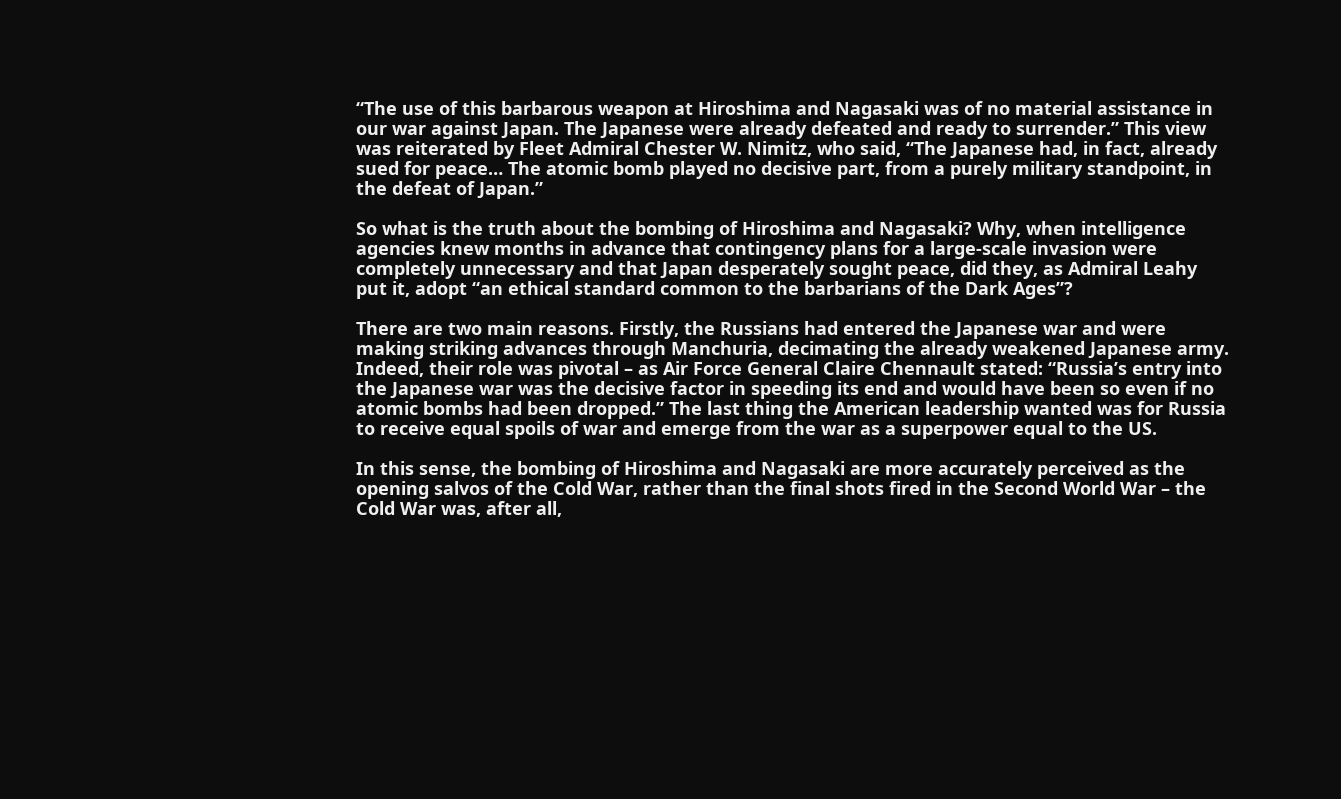“The use of this barbarous weapon at Hiroshima and Nagasaki was of no material assistance in our war against Japan. The Japanese were already defeated and ready to surrender.” This view was reiterated by Fleet Admiral Chester W. Nimitz, who said, “The Japanese had, in fact, already sued for peace… The atomic bomb played no decisive part, from a purely military standpoint, in the defeat of Japan.”

So what is the truth about the bombing of Hiroshima and Nagasaki? Why, when intelligence agencies knew months in advance that contingency plans for a large-scale invasion were completely unnecessary and that Japan desperately sought peace, did they, as Admiral Leahy put it, adopt “an ethical standard common to the barbarians of the Dark Ages”?

There are two main reasons. Firstly, the Russians had entered the Japanese war and were making striking advances through Manchuria, decimating the already weakened Japanese army. Indeed, their role was pivotal – as Air Force General Claire Chennault stated: “Russia’s entry into the Japanese war was the decisive factor in speeding its end and would have been so even if no atomic bombs had been dropped.” The last thing the American leadership wanted was for Russia to receive equal spoils of war and emerge from the war as a superpower equal to the US.

In this sense, the bombing of Hiroshima and Nagasaki are more accurately perceived as the opening salvos of the Cold War, rather than the final shots fired in the Second World War – the Cold War was, after all,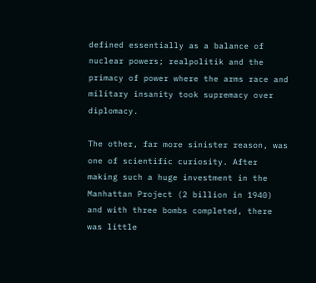defined essentially as a balance of nuclear powers; realpolitik and the primacy of power where the arms race and military insanity took supremacy over diplomacy.

The other, far more sinister reason, was one of scientific curiosity. After making such a huge investment in the Manhattan Project (2 billion in 1940) and with three bombs completed, there was little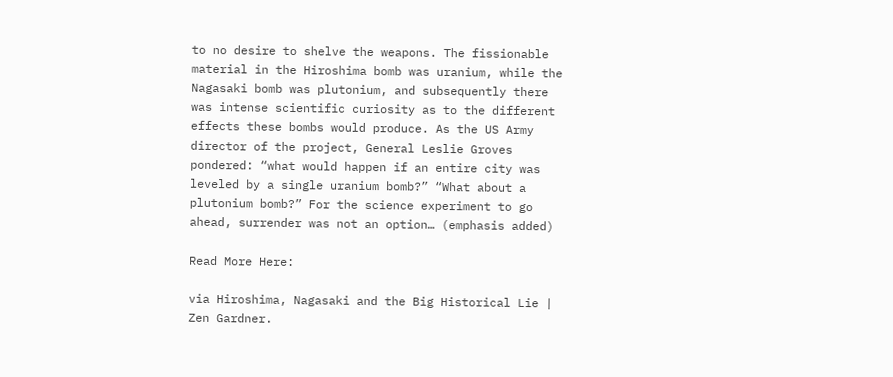to no desire to shelve the weapons. The fissionable material in the Hiroshima bomb was uranium, while the Nagasaki bomb was plutonium, and subsequently there was intense scientific curiosity as to the different effects these bombs would produce. As the US Army director of the project, General Leslie Groves pondered: “what would happen if an entire city was leveled by a single uranium bomb?” “What about a plutonium bomb?” For the science experiment to go ahead, surrender was not an option… (emphasis added)

Read More Here:

via Hiroshima, Nagasaki and the Big Historical Lie | Zen Gardner.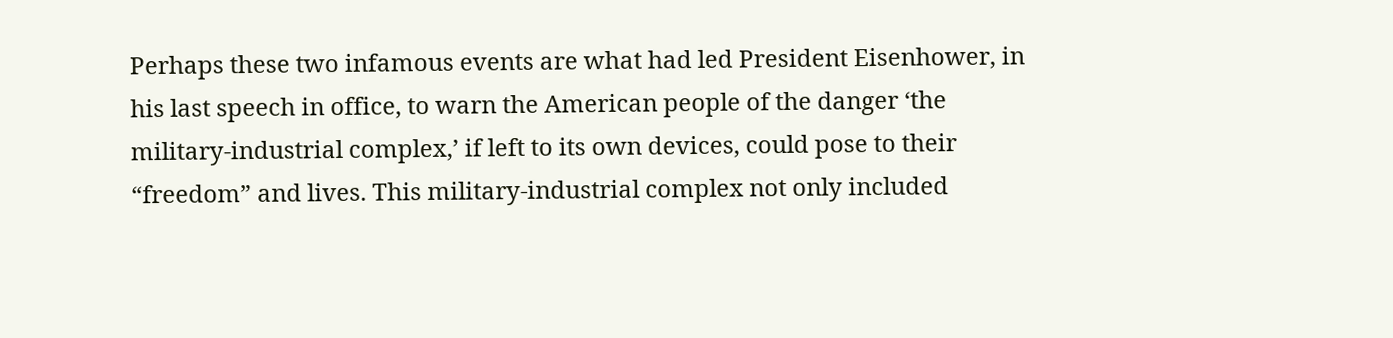Perhaps these two infamous events are what had led President Eisenhower, in his last speech in office, to warn the American people of the danger ‘the military-industrial complex,’ if left to its own devices, could pose to their “freedom” and lives. This military-industrial complex not only included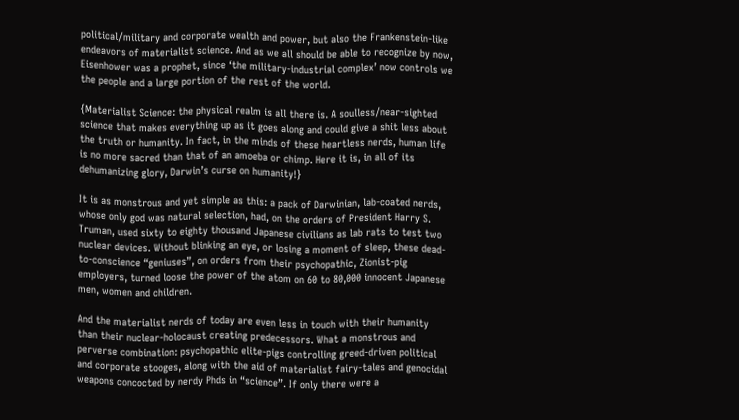political/military and corporate wealth and power, but also the Frankenstein-like endeavors of materialist science. And as we all should be able to recognize by now, Eisenhower was a prophet, since ‘the military-industrial complex’ now controls we the people and a large portion of the rest of the world.

{Materialist Science: the physical realm is all there is. A soulless/near-sighted science that makes everything up as it goes along and could give a shit less about the truth or humanity. In fact, in the minds of these heartless nerds, human life is no more sacred than that of an amoeba or chimp. Here it is, in all of its dehumanizing glory, Darwin’s curse on humanity!}

It is as monstrous and yet simple as this: a pack of Darwinian, lab-coated nerds, whose only god was natural selection, had, on the orders of President Harry S. Truman, used sixty to eighty thousand Japanese civilians as lab rats to test two nuclear devices. Without blinking an eye, or losing a moment of sleep, these dead-to-conscience “geniuses”, on orders from their psychopathic, Zionist-pig employers, turned loose the power of the atom on 60 to 80,000 innocent Japanese men, women and children.

And the materialist nerds of today are even less in touch with their humanity than their nuclear-holocaust creating predecessors. What a monstrous and perverse combination: psychopathic elite-pigs controlling greed-driven political and corporate stooges, along with the aid of materialist fairy-tales and genocidal weapons concocted by nerdy Phds in “science”. If only there were a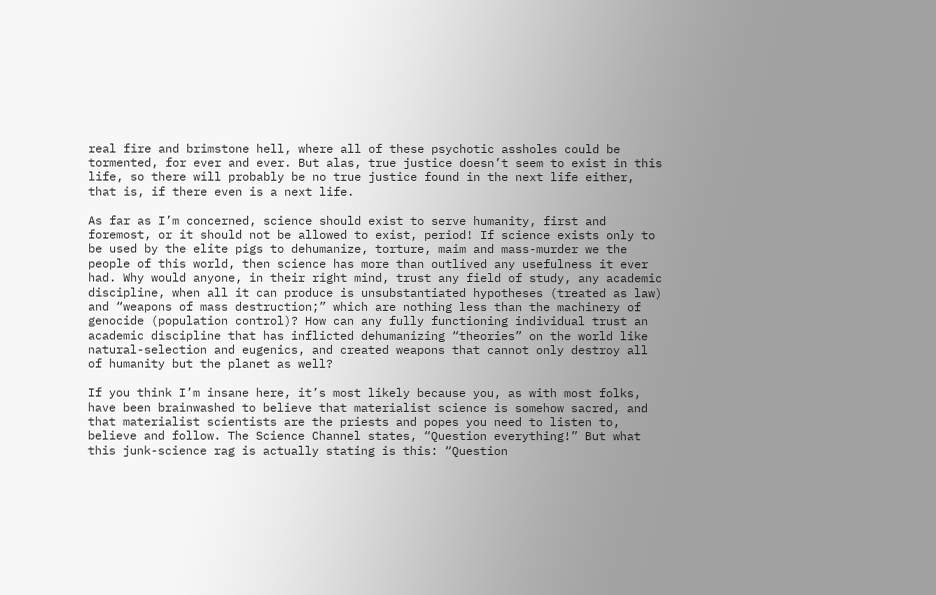real fire and brimstone hell, where all of these psychotic assholes could be tormented, for ever and ever. But alas, true justice doesn’t seem to exist in this life, so there will probably be no true justice found in the next life either, that is, if there even is a next life.

As far as I’m concerned, science should exist to serve humanity, first and foremost, or it should not be allowed to exist, period! If science exists only to be used by the elite pigs to dehumanize, torture, maim and mass-murder we the people of this world, then science has more than outlived any usefulness it ever had. Why would anyone, in their right mind, trust any field of study, any academic discipline, when all it can produce is unsubstantiated hypotheses (treated as law) and “weapons of mass destruction;” which are nothing less than the machinery of genocide (population control)? How can any fully functioning individual trust an academic discipline that has inflicted dehumanizing “theories” on the world like natural-selection and eugenics, and created weapons that cannot only destroy all of humanity but the planet as well?

If you think I’m insane here, it’s most likely because you, as with most folks, have been brainwashed to believe that materialist science is somehow sacred, and that materialist scientists are the priests and popes you need to listen to, believe and follow. The Science Channel states, “Question everything!” But what this junk-science rag is actually stating is this: “Question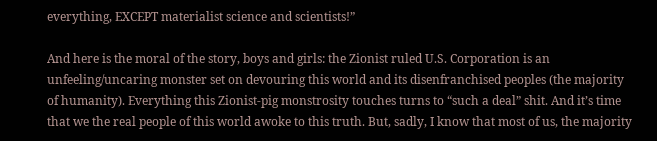everything, EXCEPT materialist science and scientists!”

And here is the moral of the story, boys and girls: the Zionist ruled U.S. Corporation is an unfeeling/uncaring monster set on devouring this world and its disenfranchised peoples (the majority of humanity). Everything this Zionist-pig monstrosity touches turns to “such a deal” shit. And it’s time that we the real people of this world awoke to this truth. But, sadly, I know that most of us, the majority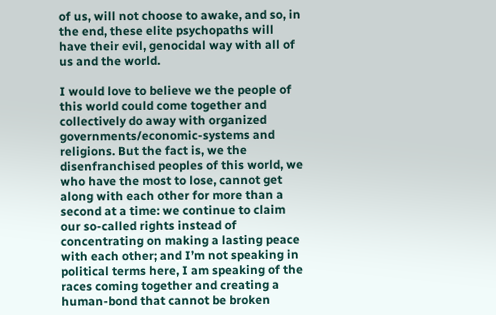of us, will not choose to awake, and so, in the end, these elite psychopaths will have their evil, genocidal way with all of us and the world.

I would love to believe we the people of this world could come together and collectively do away with organized governments/economic-systems and religions. But the fact is, we the disenfranchised peoples of this world, we who have the most to lose, cannot get along with each other for more than a second at a time: we continue to claim our so-called rights instead of concentrating on making a lasting peace with each other; and I’m not speaking in political terms here, I am speaking of the races coming together and creating a human-bond that cannot be broken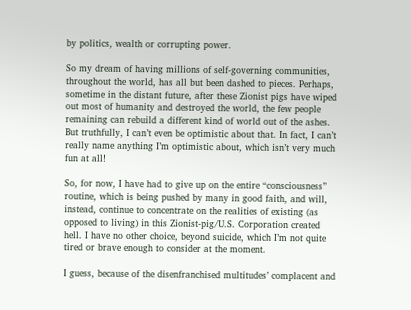by politics, wealth or corrupting power.

So my dream of having millions of self-governing communities, throughout the world, has all but been dashed to pieces. Perhaps, sometime in the distant future, after these Zionist pigs have wiped out most of humanity and destroyed the world, the few people remaining can rebuild a different kind of world out of the ashes. But truthfully, I can’t even be optimistic about that. In fact, I can’t really name anything I’m optimistic about, which isn’t very much fun at all!

So, for now, I have had to give up on the entire “consciousness” routine, which is being pushed by many in good faith, and will, instead, continue to concentrate on the realities of existing (as opposed to living) in this Zionist-pig/U.S. Corporation created hell. I have no other choice, beyond suicide, which I’m not quite tired or brave enough to consider at the moment.

I guess, because of the disenfranchised multitudes’ complacent and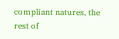compliant natures, the rest of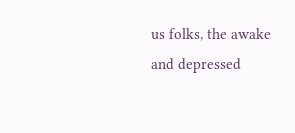us folks, the awake and depressed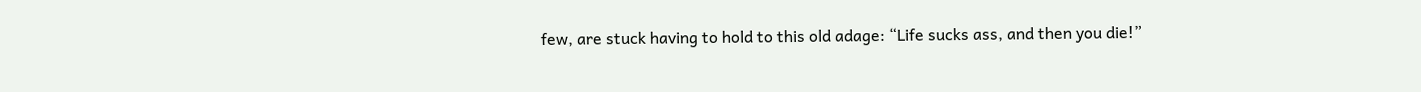few, are stuck having to hold to this old adage: “Life sucks ass, and then you die!”